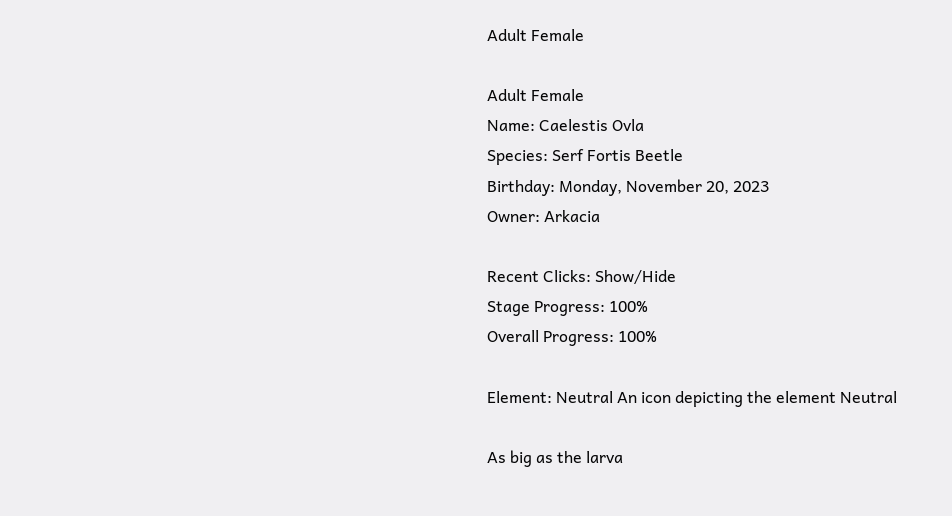Adult Female

Adult Female
Name: Caelestis Ovla
Species: Serf Fortis Beetle
Birthday: Monday, November 20, 2023
Owner: Arkacia

Recent Clicks: Show/Hide
Stage Progress: 100%
Overall Progress: 100%

Element: Neutral An icon depicting the element Neutral

As big as the larva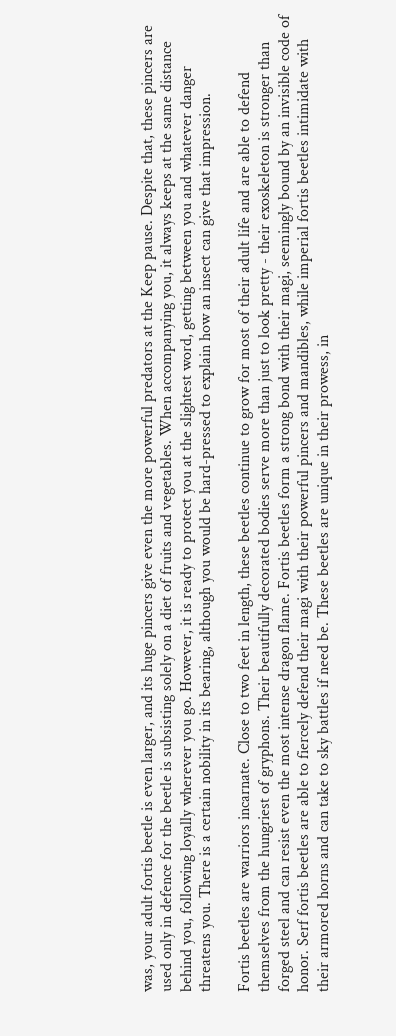was, your adult fortis beetle is even larger, and its huge pincers give even the more powerful predators at the Keep pause. Despite that, these pincers are used only in defence for the beetle is subsisting solely on a diet of fruits and vegetables. When accompanying you, it always keeps at the same distance behind you, following loyally wherever you go. However, it is ready to protect you at the slightest word, getting between you and whatever danger threatens you. There is a certain nobility in its bearing, although you would be hard-pressed to explain how an insect can give that impression.

Fortis beetles are warriors incarnate. Close to two feet in length, these beetles continue to grow for most of their adult life and are able to defend themselves from the hungriest of gryphons. Their beautifully decorated bodies serve more than just to look pretty - their exoskeleton is stronger than forged steel and can resist even the most intense dragon flame. Fortis beetles form a strong bond with their magi, seemingly bound by an invisible code of honor. Serf fortis beetles are able to fiercely defend their magi with their powerful pincers and mandibles, while imperial fortis beetles intimidate with their armored horns and can take to sky battles if need be. These beetles are unique in their prowess, in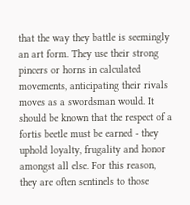that the way they battle is seemingly an art form. They use their strong pincers or horns in calculated movements, anticipating their rivals moves as a swordsman would. It should be known that the respect of a fortis beetle must be earned - they uphold loyalty, frugality and honor amongst all else. For this reason, they are often sentinels to those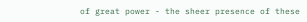of great power - the sheer presence of these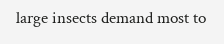large insects demand most to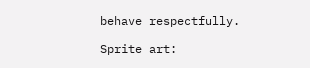behave respectfully.

Sprite art: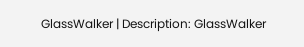GlassWalker | Description: GlassWalker